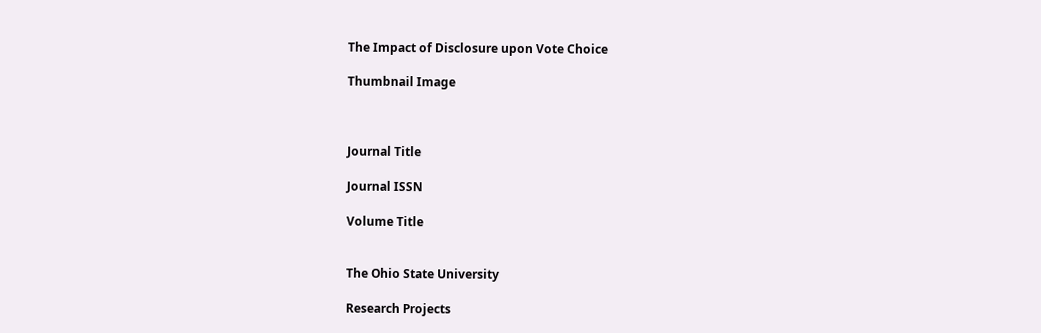The Impact of Disclosure upon Vote Choice

Thumbnail Image



Journal Title

Journal ISSN

Volume Title


The Ohio State University

Research Projects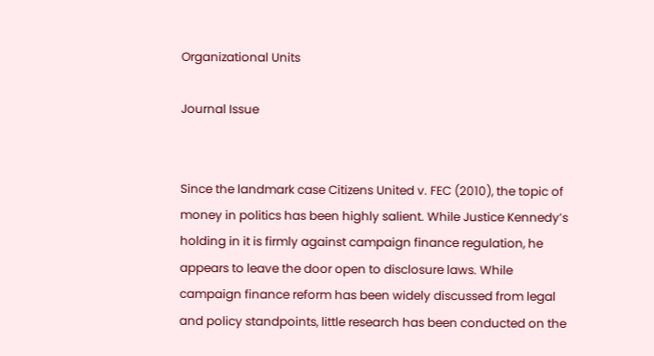Organizational Units

Journal Issue


Since the landmark case Citizens United v. FEC (2010), the topic of money in politics has been highly salient. While Justice Kennedy’s holding in it is firmly against campaign finance regulation, he appears to leave the door open to disclosure laws. While campaign finance reform has been widely discussed from legal and policy standpoints, little research has been conducted on the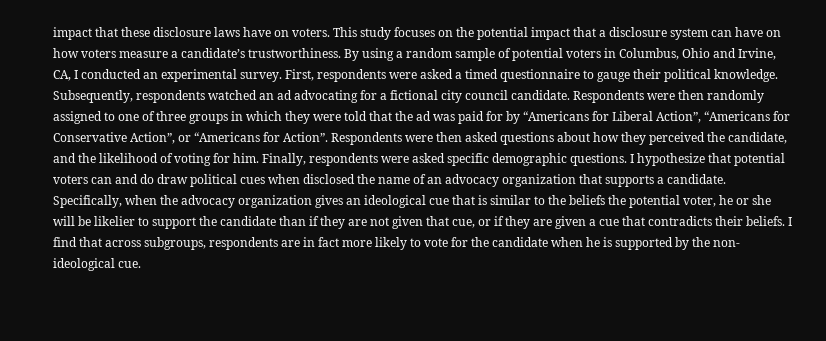impact that these disclosure laws have on voters. This study focuses on the potential impact that a disclosure system can have on how voters measure a candidate’s trustworthiness. By using a random sample of potential voters in Columbus, Ohio and Irvine, CA, I conducted an experimental survey. First, respondents were asked a timed questionnaire to gauge their political knowledge. Subsequently, respondents watched an ad advocating for a fictional city council candidate. Respondents were then randomly assigned to one of three groups in which they were told that the ad was paid for by “Americans for Liberal Action”, “Americans for Conservative Action”, or “Americans for Action”. Respondents were then asked questions about how they perceived the candidate, and the likelihood of voting for him. Finally, respondents were asked specific demographic questions. I hypothesize that potential voters can and do draw political cues when disclosed the name of an advocacy organization that supports a candidate. Specifically, when the advocacy organization gives an ideological cue that is similar to the beliefs the potential voter, he or she will be likelier to support the candidate than if they are not given that cue, or if they are given a cue that contradicts their beliefs. I find that across subgroups, respondents are in fact more likely to vote for the candidate when he is supported by the non-ideological cue.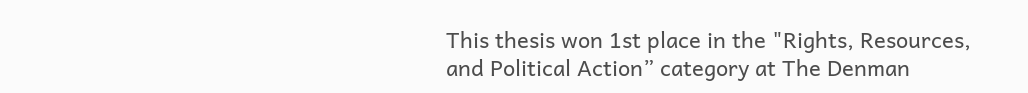This thesis won 1st place in the "Rights, Resources, and Political Action” category at The Denman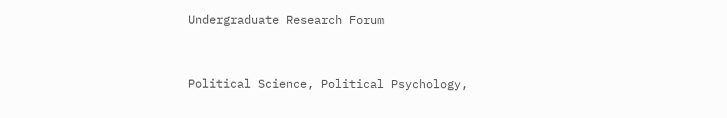Undergraduate Research Forum


Political Science, Political Psychology,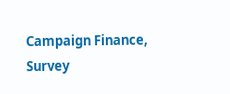Campaign Finance, Survey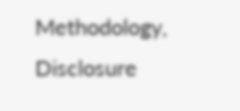Methodology, Disclosure